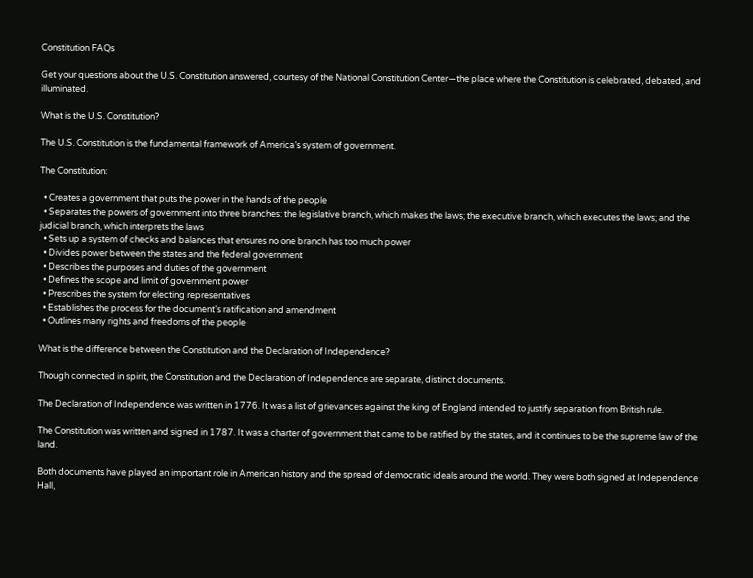Constitution FAQs

Get your questions about the U.S. Constitution answered, courtesy of the National Constitution Center—the place where the Constitution is celebrated, debated, and illuminated.

What is the U.S. Constitution?

The U.S. Constitution is the fundamental framework of America’s system of government.

The Constitution:

  • Creates a government that puts the power in the hands of the people
  • Separates the powers of government into three branches: the legislative branch, which makes the laws; the executive branch, which executes the laws; and the judicial branch, which interprets the laws
  • Sets up a system of checks and balances that ensures no one branch has too much power
  • Divides power between the states and the federal government
  • Describes the purposes and duties of the government
  • Defines the scope and limit of government power
  • Prescribes the system for electing representatives
  • Establishes the process for the document’s ratification and amendment
  • Outlines many rights and freedoms of the people

What is the difference between the Constitution and the Declaration of Independence?

Though connected in spirit, the Constitution and the Declaration of Independence are separate, distinct documents.

The Declaration of Independence was written in 1776. It was a list of grievances against the king of England intended to justify separation from British rule.

The Constitution was written and signed in 1787. It was a charter of government that came to be ratified by the states, and it continues to be the supreme law of the land.

Both documents have played an important role in American history and the spread of democratic ideals around the world. They were both signed at Independence Hall,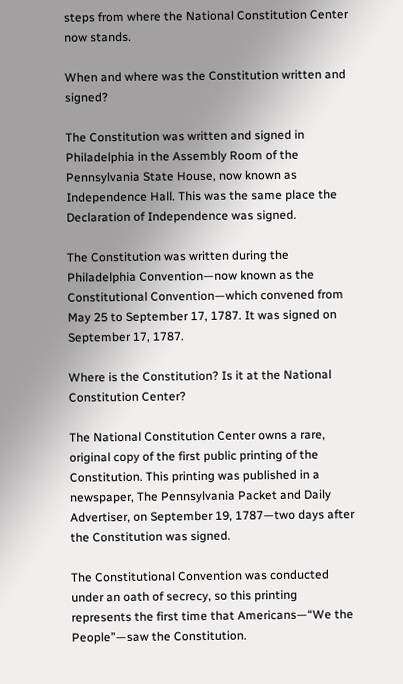steps from where the National Constitution Center now stands.

When and where was the Constitution written and signed?

The Constitution was written and signed in Philadelphia in the Assembly Room of the Pennsylvania State House, now known as Independence Hall. This was the same place the Declaration of Independence was signed.

The Constitution was written during the Philadelphia Convention—now known as the Constitutional Convention—which convened from May 25 to September 17, 1787. It was signed on September 17, 1787.

Where is the Constitution? Is it at the National Constitution Center?

The National Constitution Center owns a rare, original copy of the first public printing of the Constitution. This printing was published in a newspaper, The Pennsylvania Packet and Daily Advertiser, on September 19, 1787—two days after the Constitution was signed.

The Constitutional Convention was conducted under an oath of secrecy, so this printing represents the first time that Americans—“We the People”—saw the Constitution.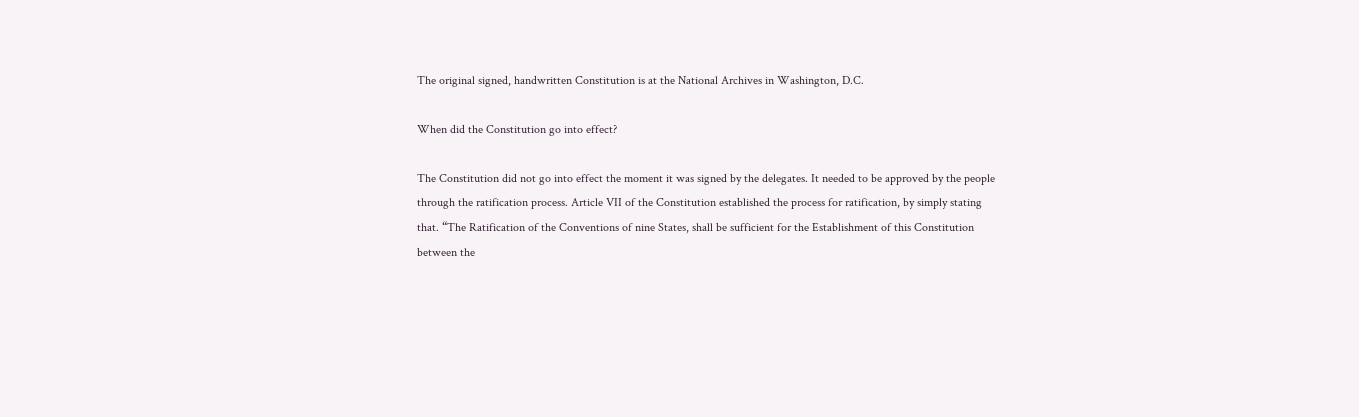The original signed, handwritten Constitution is at the National Archives in Washington, D.C.

When did the Constitution go into effect?

The Constitution did not go into effect the moment it was signed by the delegates. It needed to be approved by the people through the ratification process. Article VII of the Constitution established the process for ratification, by simply stating that. “The Ratification of the Conventions of nine States, shall be sufficient for the Establishment of this Constitution between the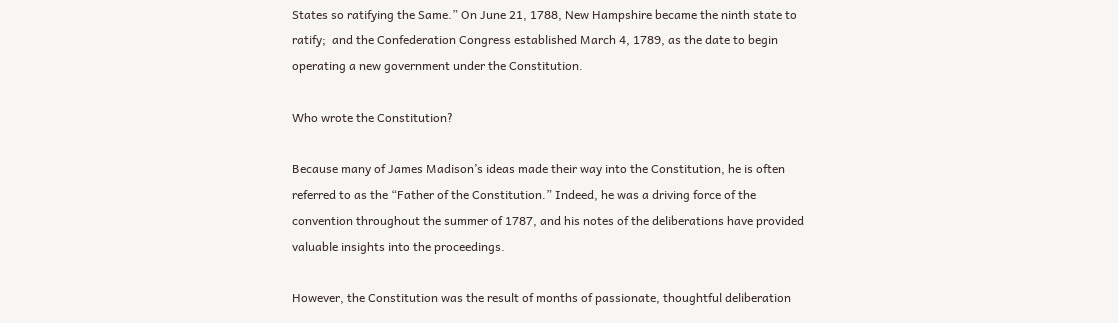States so ratifying the Same.” On June 21, 1788, New Hampshire became the ninth state to ratify;  and the Confederation Congress established March 4, 1789, as the date to begin operating a new government under the Constitution.

Who wrote the Constitution?

Because many of James Madison’s ideas made their way into the Constitution, he is often referred to as the “Father of the Constitution.” Indeed, he was a driving force of the convention throughout the summer of 1787, and his notes of the deliberations have provided valuable insights into the proceedings.

However, the Constitution was the result of months of passionate, thoughtful deliberation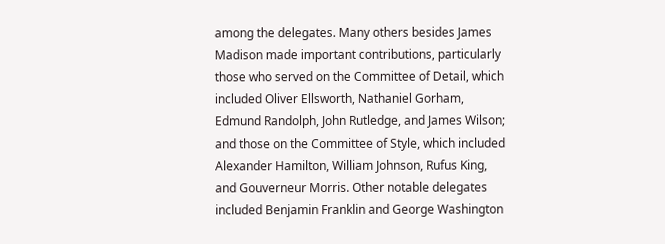among the delegates. Many others besides James Madison made important contributions, particularly those who served on the Committee of Detail, which included Oliver Ellsworth, Nathaniel Gorham, Edmund Randolph, John Rutledge, and James Wilson; and those on the Committee of Style, which included Alexander Hamilton, William Johnson, Rufus King, and Gouverneur Morris. Other notable delegates included Benjamin Franklin and George Washington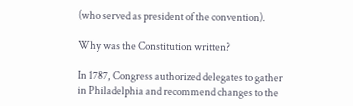(who served as president of the convention).

Why was the Constitution written?

In 1787, Congress authorized delegates to gather in Philadelphia and recommend changes to the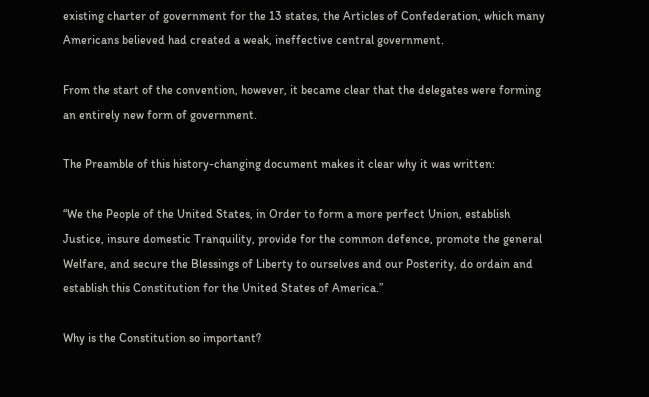existing charter of government for the 13 states, the Articles of Confederation, which many Americans believed had created a weak, ineffective central government.

From the start of the convention, however, it became clear that the delegates were forming an entirely new form of government.

The Preamble of this history-changing document makes it clear why it was written:

“We the People of the United States, in Order to form a more perfect Union, establish Justice, insure domestic Tranquility, provide for the common defence, promote the general Welfare, and secure the Blessings of Liberty to ourselves and our Posterity, do ordain and establish this Constitution for the United States of America.”

Why is the Constitution so important?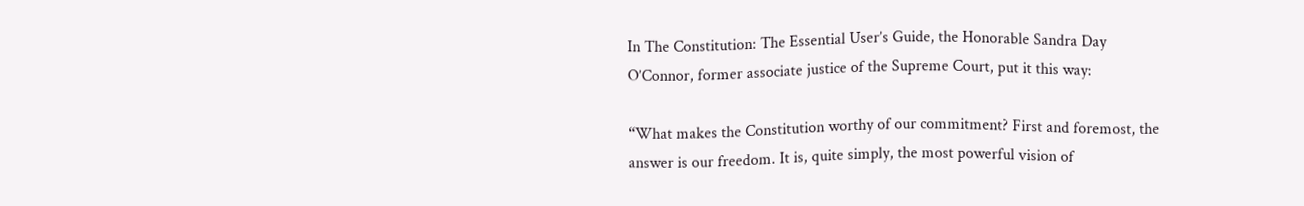In The Constitution: The Essential User’s Guide, the Honorable Sandra Day O’Connor, former associate justice of the Supreme Court, put it this way:

“What makes the Constitution worthy of our commitment? First and foremost, the answer is our freedom. It is, quite simply, the most powerful vision of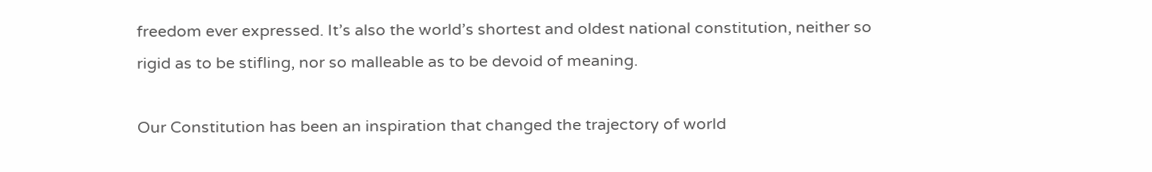freedom ever expressed. It’s also the world’s shortest and oldest national constitution, neither so rigid as to be stifling, nor so malleable as to be devoid of meaning.

Our Constitution has been an inspiration that changed the trajectory of world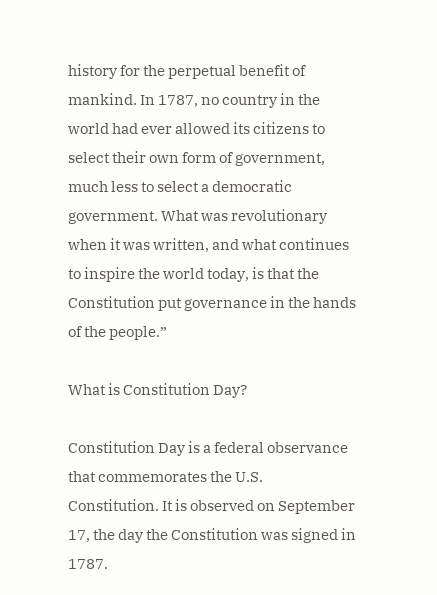history for the perpetual benefit of mankind. In 1787, no country in the world had ever allowed its citizens to select their own form of government, much less to select a democratic government. What was revolutionary when it was written, and what continues to inspire the world today, is that the Constitution put governance in the hands of the people.”

What is Constitution Day?

Constitution Day is a federal observance that commemorates the U.S. Constitution. It is observed on September 17, the day the Constitution was signed in 1787.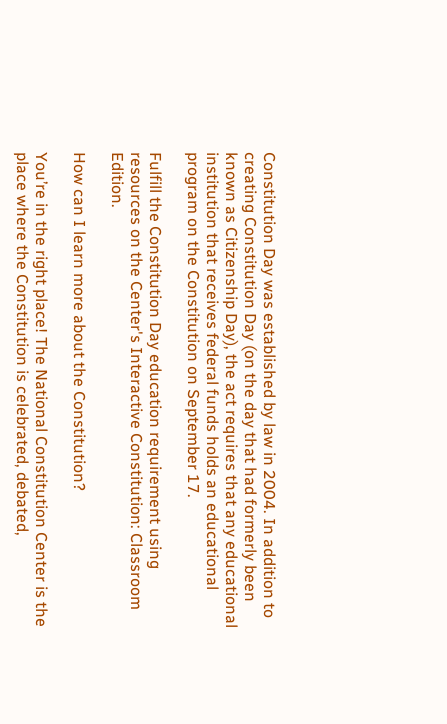Constitution Day was established by law in 2004. In addition to creating Constitution Day (on the day that had formerly been known as Citizenship Day), the act requires that any educational institution that receives federal funds holds an educational program on the Constitution on September 17.

Fulfill the Constitution Day education requirement using resources on the Center's Interactive Constitution: Classroom Edition.

How can I learn more about the Constitution?

You’re in the right place! The National Constitution Center is the place where the Constitution is celebrated, debated,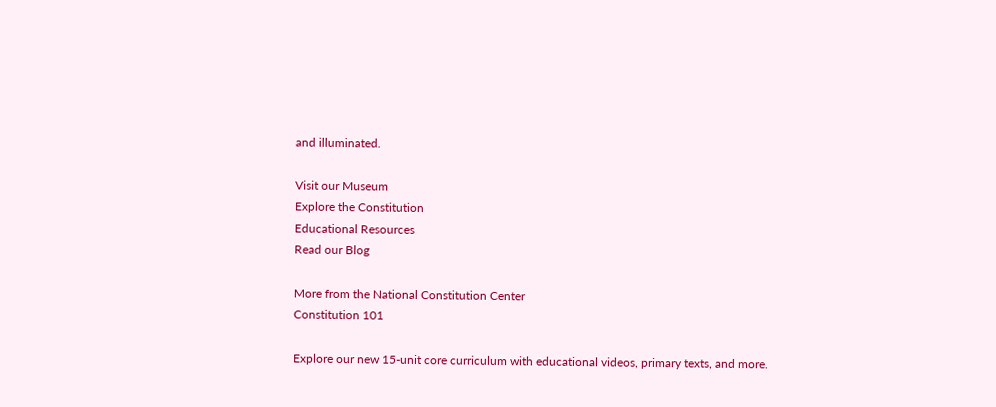and illuminated.

Visit our Museum
Explore the Constitution
Educational Resources
Read our Blog

More from the National Constitution Center
Constitution 101

Explore our new 15-unit core curriculum with educational videos, primary texts, and more.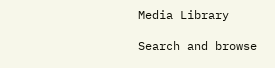Media Library

Search and browse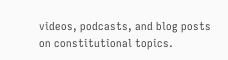videos, podcasts, and blog posts on constitutional topics.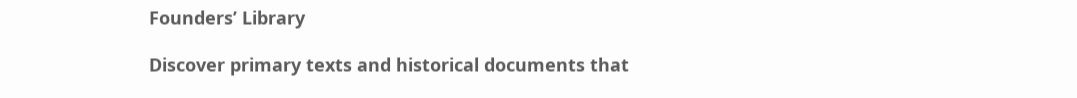Founders’ Library

Discover primary texts and historical documents that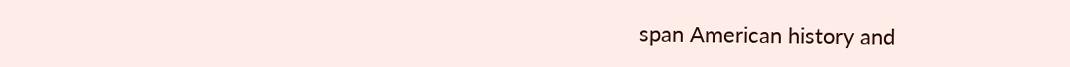span American history and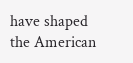have shaped the American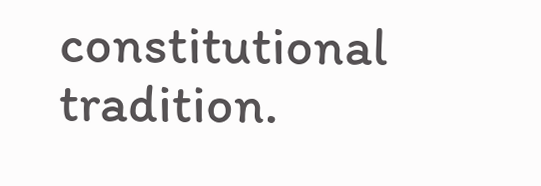constitutional tradition.